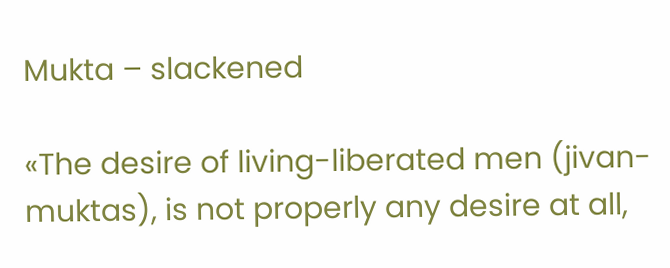Mukta – slackened

«The desire of living-liberated men (jivan-muktas), is not properly any desire at all,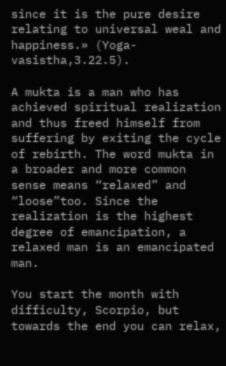since it is the pure desire relating to universal weal and happiness.» (Yoga-vasistha,3.22.5).

A mukta is a man who has achieved spiritual realization and thus freed himself from suffering by exiting the cycle of rebirth. The word mukta in a broader and more common sense means “relaxed” and “loose”too. Since the realization is the highest degree of emancipation, a relaxed man is an emancipated man.

You start the month with difficulty, Scorpio, but towards the end you can relax,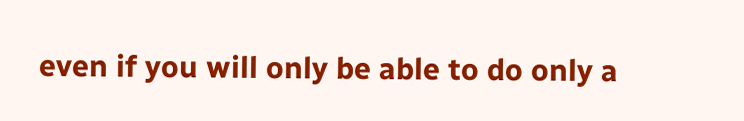even if you will only be able to do only a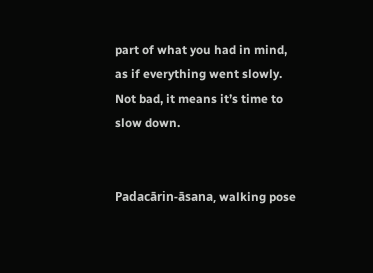part of what you had in mind, as if everything went slowly. Not bad, it means it’s time to slow down.


Padacārin-āsana, walking pose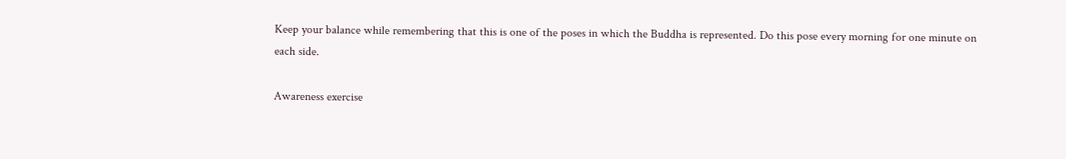Keep your balance while remembering that this is one of the poses in which the Buddha is represented. Do this pose every morning for one minute on each side.

Awareness exercise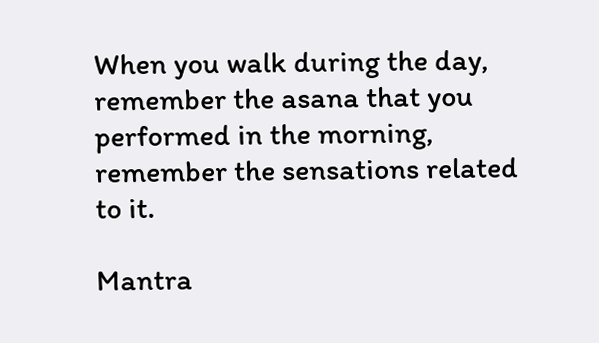When you walk during the day, remember the asana that you performed in the morning, remember the sensations related to it.

Mantra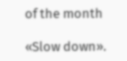of the month

«Slow down».